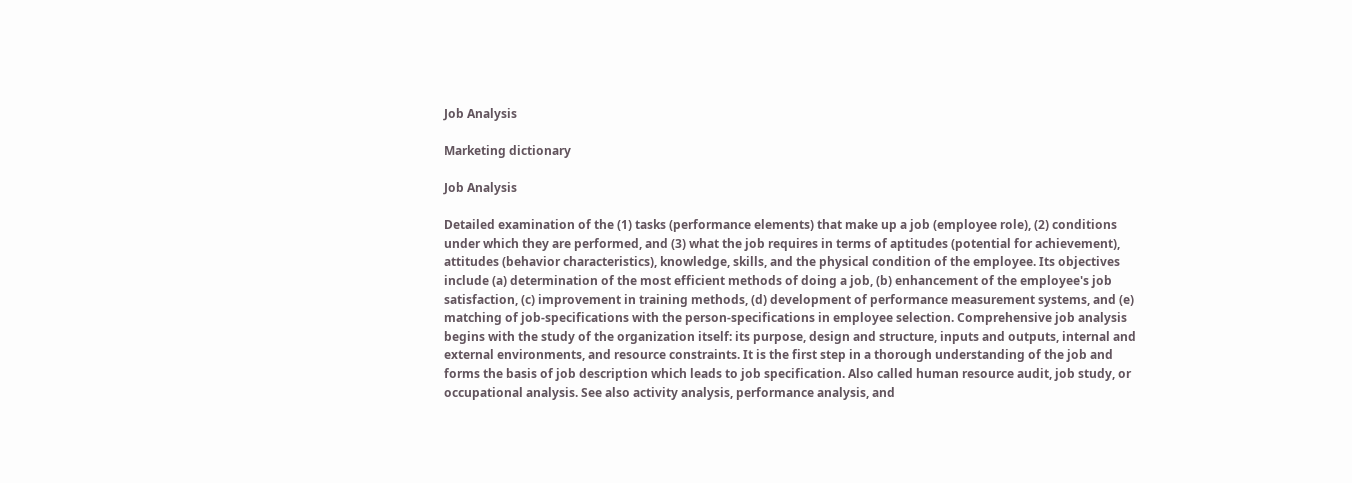Job Analysis

Marketing dictionary

Job Analysis

Detailed examination of the (1) tasks (performance elements) that make up a job (employee role), (2) conditions under which they are performed, and (3) what the job requires in terms of aptitudes (potential for achievement), attitudes (behavior characteristics), knowledge, skills, and the physical condition of the employee. Its objectives include (a) determination of the most efficient methods of doing a job, (b) enhancement of the employee's job satisfaction, (c) improvement in training methods, (d) development of performance measurement systems, and (e) matching of job-specifications with the person-specifications in employee selection. Comprehensive job analysis begins with the study of the organization itself: its purpose, design and structure, inputs and outputs, internal and external environments, and resource constraints. It is the first step in a thorough understanding of the job and forms the basis of job description which leads to job specification. Also called human resource audit, job study, or occupational analysis. See also activity analysis, performance analysis, and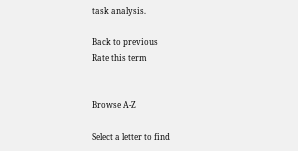task analysis.

Back to previous
Rate this term


Browse A-Z

Select a letter to find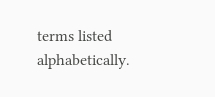terms listed alphabetically.